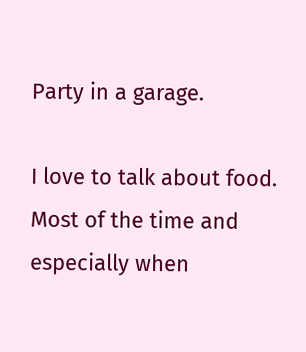Party in a garage.

I love to talk about food. Most of the time and especially when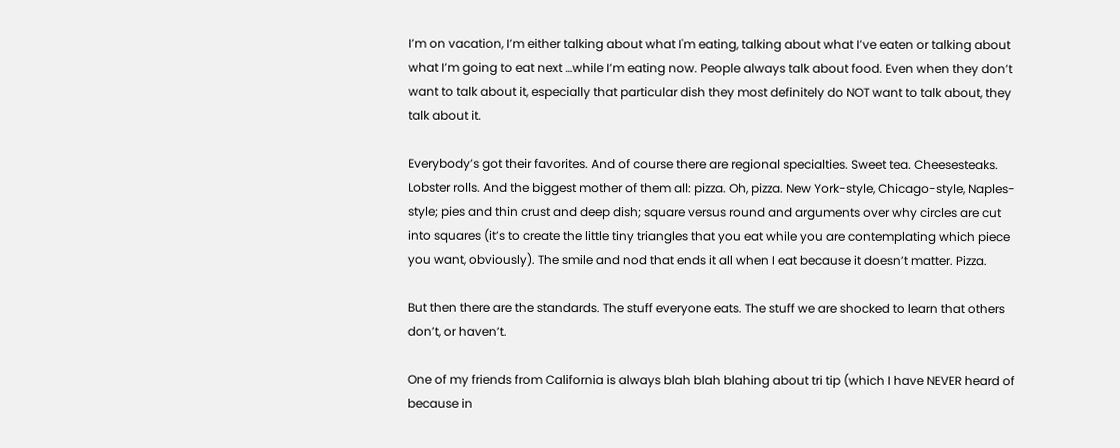I’m on vacation, I’m either talking about what I'm eating, talking about what I’ve eaten or talking about what I’m going to eat next …while I’m eating now. People always talk about food. Even when they don’t want to talk about it, especially that particular dish they most definitely do NOT want to talk about, they talk about it.

Everybody’s got their favorites. And of course there are regional specialties. Sweet tea. Cheesesteaks. Lobster rolls. And the biggest mother of them all: pizza. Oh, pizza. New York-style, Chicago-style, Naples-style; pies and thin crust and deep dish; square versus round and arguments over why circles are cut into squares (it’s to create the little tiny triangles that you eat while you are contemplating which piece you want, obviously). The smile and nod that ends it all when I eat because it doesn’t matter. Pizza.

But then there are the standards. The stuff everyone eats. The stuff we are shocked to learn that others don’t, or haven’t.

One of my friends from California is always blah blah blahing about tri tip (which I have NEVER heard of because in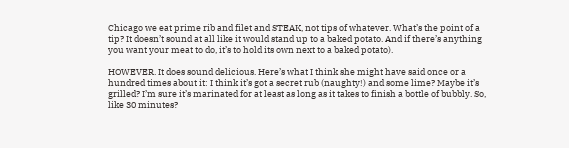Chicago we eat prime rib and filet and STEAK, not tips of whatever. What’s the point of a tip? It doesn’t sound at all like it would stand up to a baked potato. And if there’s anything you want your meat to do, it’s to hold its own next to a baked potato).

HOWEVER. It does sound delicious. Here’s what I think she might have said once or a hundred times about it: I think it’s got a secret rub (naughty!) and some lime? Maybe it’s grilled? I’m sure it’s marinated for at least as long as it takes to finish a bottle of bubbly. So, like 30 minutes?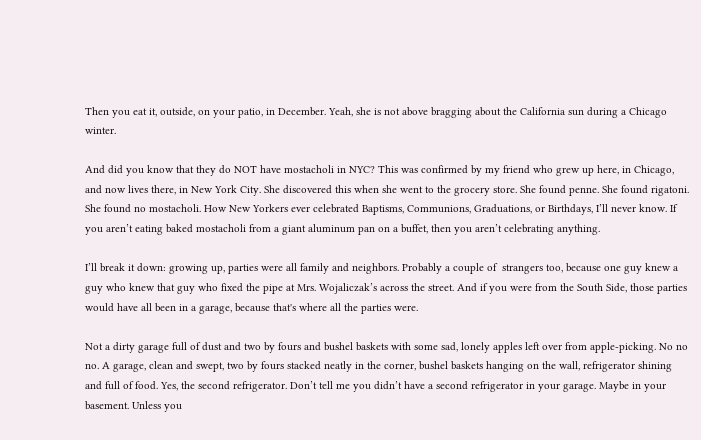Then you eat it, outside, on your patio, in December. Yeah, she is not above bragging about the California sun during a Chicago winter.

And did you know that they do NOT have mostacholi in NYC? This was confirmed by my friend who grew up here, in Chicago, and now lives there, in New York City. She discovered this when she went to the grocery store. She found penne. She found rigatoni. She found no mostacholi. How New Yorkers ever celebrated Baptisms, Communions, Graduations, or Birthdays, I’ll never know. If you aren’t eating baked mostacholi from a giant aluminum pan on a buffet, then you aren’t celebrating anything.

I’ll break it down: growing up, parties were all family and neighbors. Probably a couple of  strangers too, because one guy knew a guy who knew that guy who fixed the pipe at Mrs. Wojaliczak’s across the street. And if you were from the South Side, those parties would have all been in a garage, because that's where all the parties were.

Not a dirty garage full of dust and two by fours and bushel baskets with some sad, lonely apples left over from apple-picking. No no no. A garage, clean and swept, two by fours stacked neatly in the corner, bushel baskets hanging on the wall, refrigerator shining and full of food. Yes, the second refrigerator. Don’t tell me you didn’t have a second refrigerator in your garage. Maybe in your basement. Unless you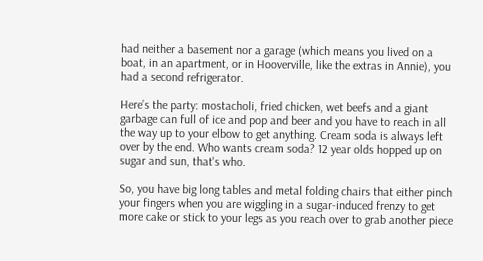had neither a basement nor a garage (which means you lived on a boat, in an apartment, or in Hooverville, like the extras in Annie), you had a second refrigerator.

Here’s the party: mostacholi, fried chicken, wet beefs and a giant garbage can full of ice and pop and beer and you have to reach in all the way up to your elbow to get anything. Cream soda is always left over by the end. Who wants cream soda? 12 year olds hopped up on sugar and sun, that's who.

So, you have big long tables and metal folding chairs that either pinch your fingers when you are wiggling in a sugar-induced frenzy to get more cake or stick to your legs as you reach over to grab another piece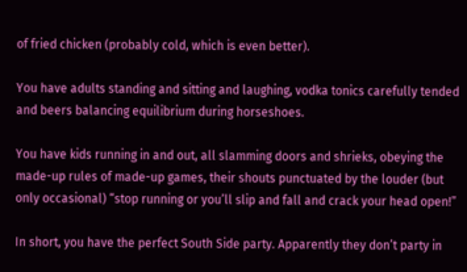of fried chicken (probably cold, which is even better).

You have adults standing and sitting and laughing, vodka tonics carefully tended and beers balancing equilibrium during horseshoes.

You have kids running in and out, all slamming doors and shrieks, obeying the made-up rules of made-up games, their shouts punctuated by the louder (but only occasional) “stop running or you’ll slip and fall and crack your head open!”

In short, you have the perfect South Side party. Apparently they don’t party in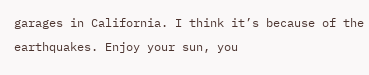garages in California. I think it’s because of the earthquakes. Enjoy your sun, you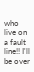who live on a fault line!! I'll be over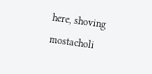here, shoving mostacholi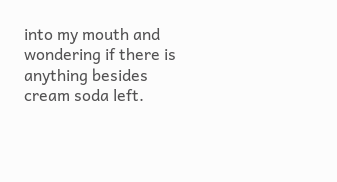into my mouth and wondering if there is anything besides cream soda left.